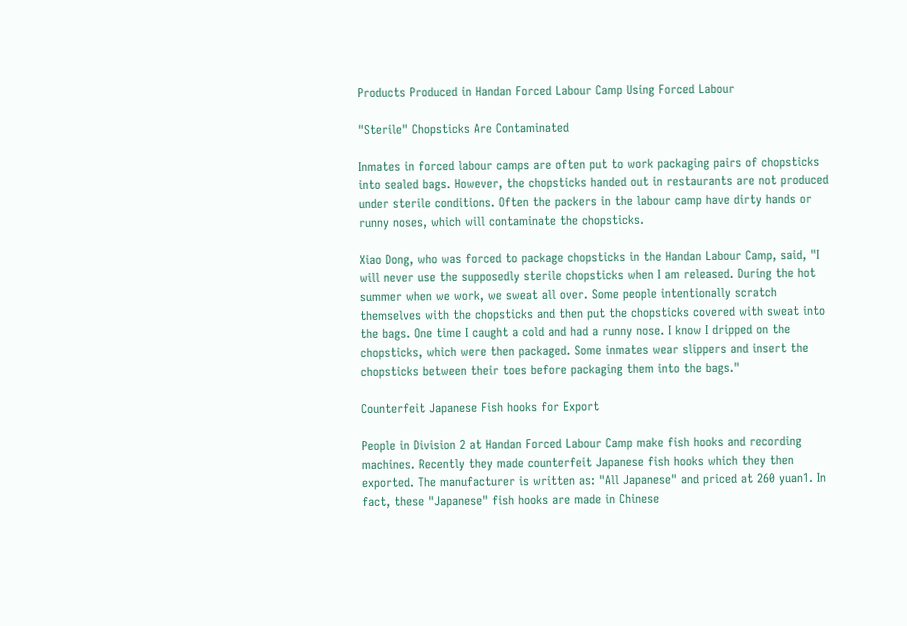Products Produced in Handan Forced Labour Camp Using Forced Labour

"Sterile" Chopsticks Are Contaminated

Inmates in forced labour camps are often put to work packaging pairs of chopsticks into sealed bags. However, the chopsticks handed out in restaurants are not produced under sterile conditions. Often the packers in the labour camp have dirty hands or runny noses, which will contaminate the chopsticks.

Xiao Dong, who was forced to package chopsticks in the Handan Labour Camp, said, "I will never use the supposedly sterile chopsticks when I am released. During the hot summer when we work, we sweat all over. Some people intentionally scratch themselves with the chopsticks and then put the chopsticks covered with sweat into the bags. One time I caught a cold and had a runny nose. I know I dripped on the chopsticks, which were then packaged. Some inmates wear slippers and insert the chopsticks between their toes before packaging them into the bags."

Counterfeit Japanese Fish hooks for Export

People in Division 2 at Handan Forced Labour Camp make fish hooks and recording machines. Recently they made counterfeit Japanese fish hooks which they then exported. The manufacturer is written as: "All Japanese" and priced at 260 yuan1. In fact, these "Japanese" fish hooks are made in Chinese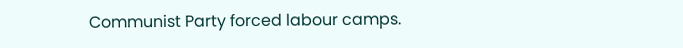Communist Party forced labour camps.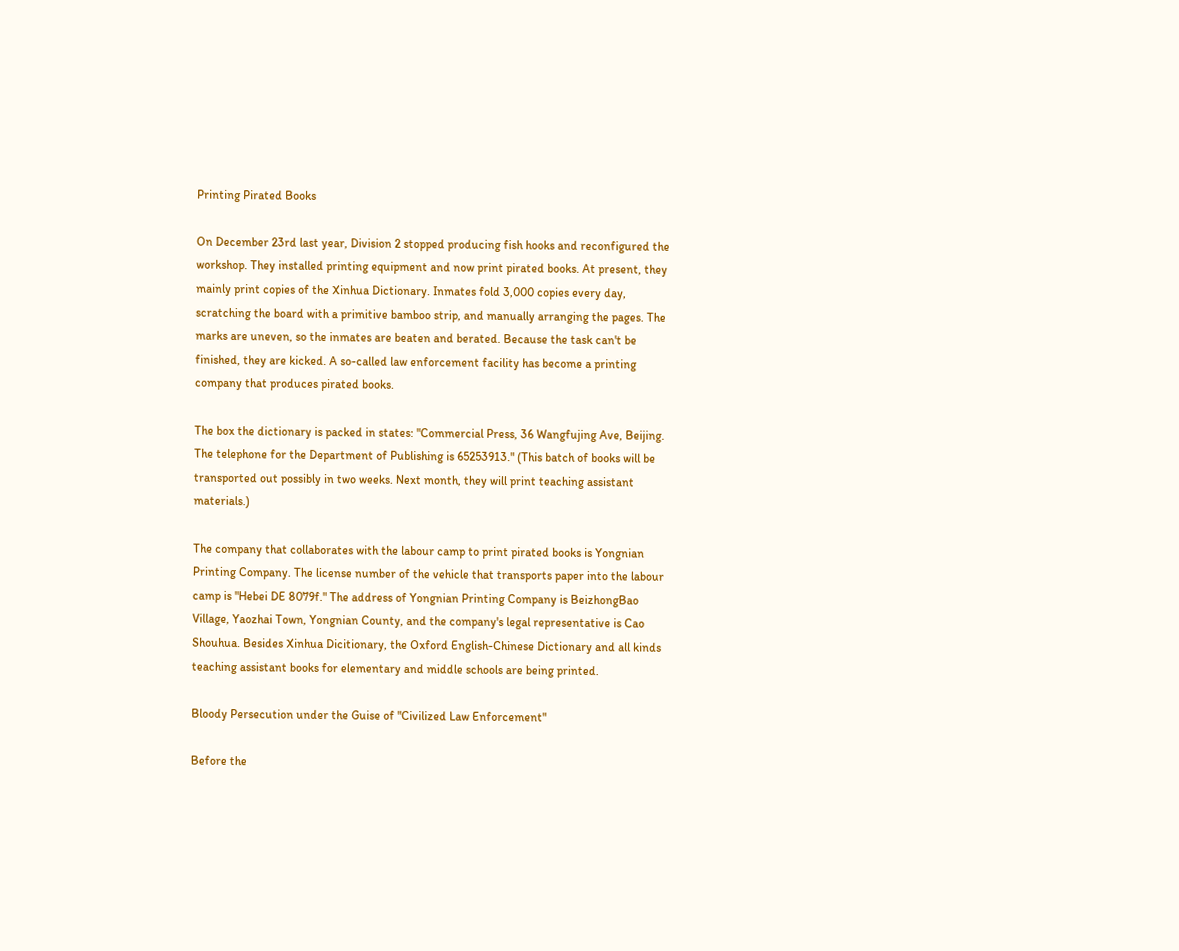Printing Pirated Books

On December 23rd last year, Division 2 stopped producing fish hooks and reconfigured the workshop. They installed printing equipment and now print pirated books. At present, they mainly print copies of the Xinhua Dictionary. Inmates fold 3,000 copies every day, scratching the board with a primitive bamboo strip, and manually arranging the pages. The marks are uneven, so the inmates are beaten and berated. Because the task can't be finished, they are kicked. A so-called law enforcement facility has become a printing company that produces pirated books.

The box the dictionary is packed in states: "Commercial Press, 36 Wangfujing Ave, Beijing. The telephone for the Department of Publishing is 65253913." (This batch of books will be transported out possibly in two weeks. Next month, they will print teaching assistant materials.)

The company that collaborates with the labour camp to print pirated books is Yongnian Printing Company. The license number of the vehicle that transports paper into the labour camp is "Hebei DE 8079f." The address of Yongnian Printing Company is BeizhongBao Village, Yaozhai Town, Yongnian County, and the company's legal representative is Cao Shouhua. Besides Xinhua Dicitionary, the Oxford English-Chinese Dictionary and all kinds teaching assistant books for elementary and middle schools are being printed.

Bloody Persecution under the Guise of "Civilized Law Enforcement"

Before the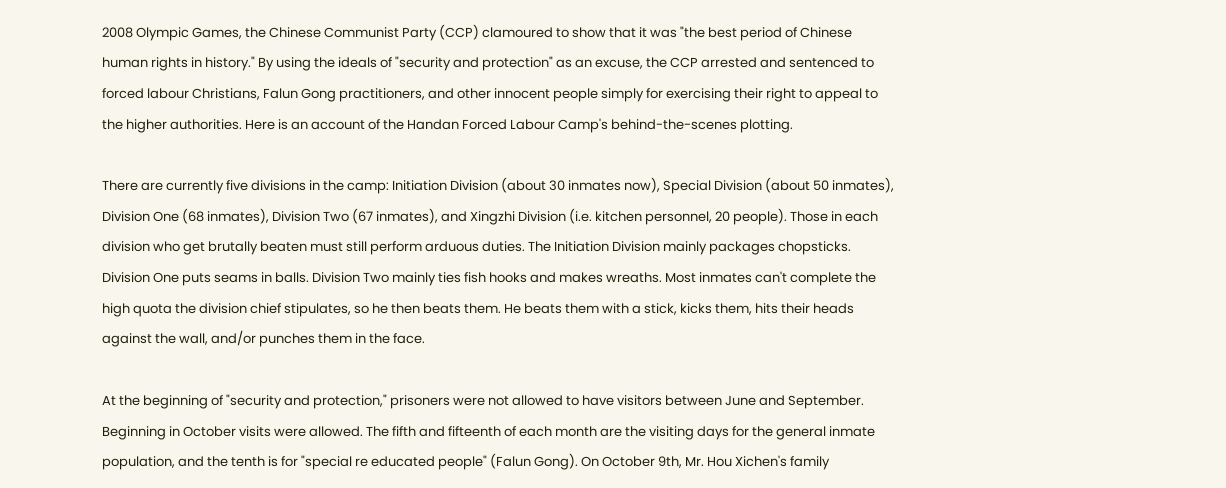2008 Olympic Games, the Chinese Communist Party (CCP) clamoured to show that it was "the best period of Chinese human rights in history." By using the ideals of "security and protection" as an excuse, the CCP arrested and sentenced to forced labour Christians, Falun Gong practitioners, and other innocent people simply for exercising their right to appeal to the higher authorities. Here is an account of the Handan Forced Labour Camp's behind-the-scenes plotting.

There are currently five divisions in the camp: Initiation Division (about 30 inmates now), Special Division (about 50 inmates), Division One (68 inmates), Division Two (67 inmates), and Xingzhi Division (i.e. kitchen personnel, 20 people). Those in each division who get brutally beaten must still perform arduous duties. The Initiation Division mainly packages chopsticks. Division One puts seams in balls. Division Two mainly ties fish hooks and makes wreaths. Most inmates can't complete the high quota the division chief stipulates, so he then beats them. He beats them with a stick, kicks them, hits their heads against the wall, and/or punches them in the face.

At the beginning of "security and protection," prisoners were not allowed to have visitors between June and September. Beginning in October visits were allowed. The fifth and fifteenth of each month are the visiting days for the general inmate population, and the tenth is for "special re educated people" (Falun Gong). On October 9th, Mr. Hou Xichen's family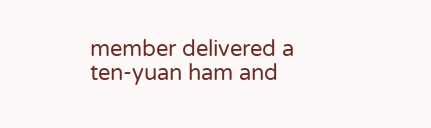member delivered a ten-yuan ham and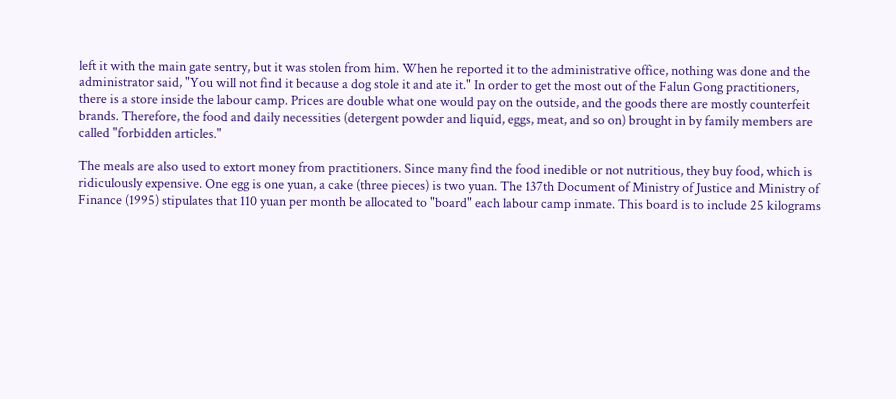left it with the main gate sentry, but it was stolen from him. When he reported it to the administrative office, nothing was done and the administrator said, "You will not find it because a dog stole it and ate it." In order to get the most out of the Falun Gong practitioners, there is a store inside the labour camp. Prices are double what one would pay on the outside, and the goods there are mostly counterfeit brands. Therefore, the food and daily necessities (detergent powder and liquid, eggs, meat, and so on) brought in by family members are called "forbidden articles."

The meals are also used to extort money from practitioners. Since many find the food inedible or not nutritious, they buy food, which is ridiculously expensive. One egg is one yuan, a cake (three pieces) is two yuan. The 137th Document of Ministry of Justice and Ministry of Finance (1995) stipulates that 110 yuan per month be allocated to "board" each labour camp inmate. This board is to include 25 kilograms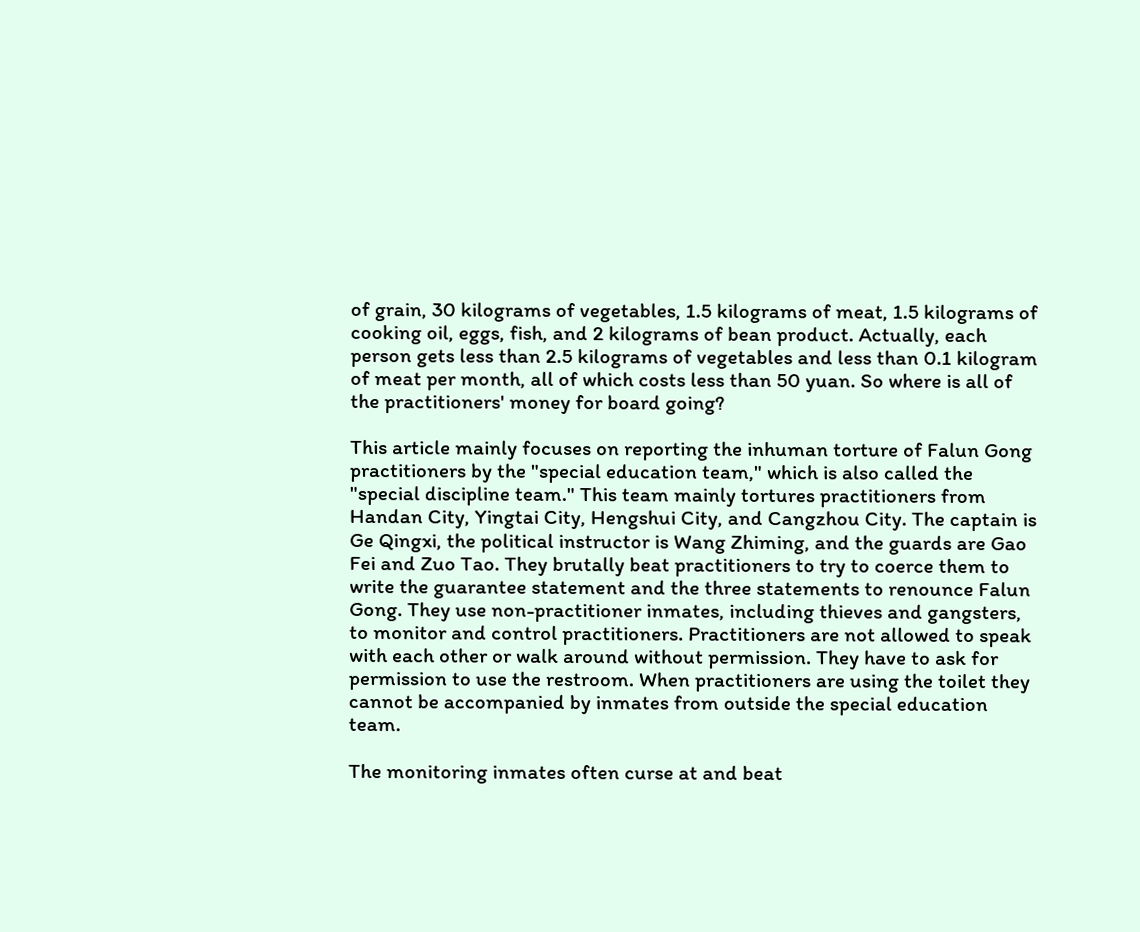of grain, 30 kilograms of vegetables, 1.5 kilograms of meat, 1.5 kilograms of cooking oil, eggs, fish, and 2 kilograms of bean product. Actually, each person gets less than 2.5 kilograms of vegetables and less than 0.1 kilogram of meat per month, all of which costs less than 50 yuan. So where is all of the practitioners' money for board going?

This article mainly focuses on reporting the inhuman torture of Falun Gong practitioners by the "special education team," which is also called the "special discipline team." This team mainly tortures practitioners from Handan City, Yingtai City, Hengshui City, and Cangzhou City. The captain is Ge Qingxi, the political instructor is Wang Zhiming, and the guards are Gao Fei and Zuo Tao. They brutally beat practitioners to try to coerce them to write the guarantee statement and the three statements to renounce Falun Gong. They use non-practitioner inmates, including thieves and gangsters, to monitor and control practitioners. Practitioners are not allowed to speak with each other or walk around without permission. They have to ask for permission to use the restroom. When practitioners are using the toilet they cannot be accompanied by inmates from outside the special education team.

The monitoring inmates often curse at and beat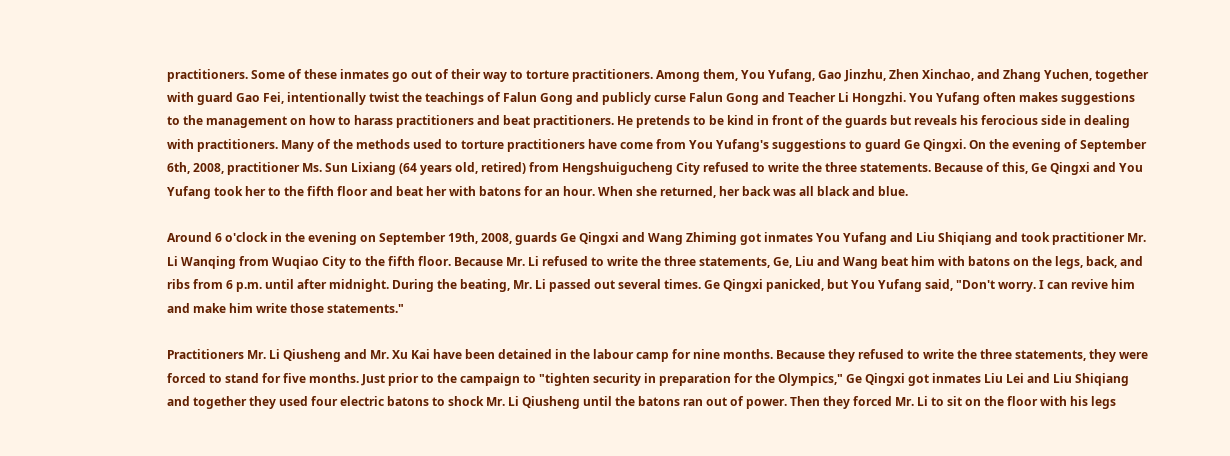practitioners. Some of these inmates go out of their way to torture practitioners. Among them, You Yufang, Gao Jinzhu, Zhen Xinchao, and Zhang Yuchen, together with guard Gao Fei, intentionally twist the teachings of Falun Gong and publicly curse Falun Gong and Teacher Li Hongzhi. You Yufang often makes suggestions to the management on how to harass practitioners and beat practitioners. He pretends to be kind in front of the guards but reveals his ferocious side in dealing with practitioners. Many of the methods used to torture practitioners have come from You Yufang's suggestions to guard Ge Qingxi. On the evening of September 6th, 2008, practitioner Ms. Sun Lixiang (64 years old, retired) from Hengshuigucheng City refused to write the three statements. Because of this, Ge Qingxi and You Yufang took her to the fifth floor and beat her with batons for an hour. When she returned, her back was all black and blue.

Around 6 o'clock in the evening on September 19th, 2008, guards Ge Qingxi and Wang Zhiming got inmates You Yufang and Liu Shiqiang and took practitioner Mr. Li Wanqing from Wuqiao City to the fifth floor. Because Mr. Li refused to write the three statements, Ge, Liu and Wang beat him with batons on the legs, back, and ribs from 6 p.m. until after midnight. During the beating, Mr. Li passed out several times. Ge Qingxi panicked, but You Yufang said, "Don't worry. I can revive him and make him write those statements."

Practitioners Mr. Li Qiusheng and Mr. Xu Kai have been detained in the labour camp for nine months. Because they refused to write the three statements, they were forced to stand for five months. Just prior to the campaign to "tighten security in preparation for the Olympics," Ge Qingxi got inmates Liu Lei and Liu Shiqiang and together they used four electric batons to shock Mr. Li Qiusheng until the batons ran out of power. Then they forced Mr. Li to sit on the floor with his legs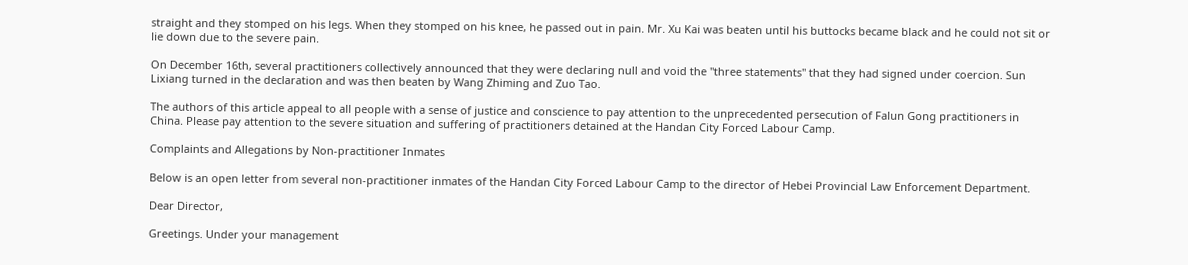straight and they stomped on his legs. When they stomped on his knee, he passed out in pain. Mr. Xu Kai was beaten until his buttocks became black and he could not sit or lie down due to the severe pain.

On December 16th, several practitioners collectively announced that they were declaring null and void the "three statements" that they had signed under coercion. Sun Lixiang turned in the declaration and was then beaten by Wang Zhiming and Zuo Tao.

The authors of this article appeal to all people with a sense of justice and conscience to pay attention to the unprecedented persecution of Falun Gong practitioners in China. Please pay attention to the severe situation and suffering of practitioners detained at the Handan City Forced Labour Camp.

Complaints and Allegations by Non-practitioner Inmates

Below is an open letter from several non-practitioner inmates of the Handan City Forced Labour Camp to the director of Hebei Provincial Law Enforcement Department.

Dear Director,

Greetings. Under your management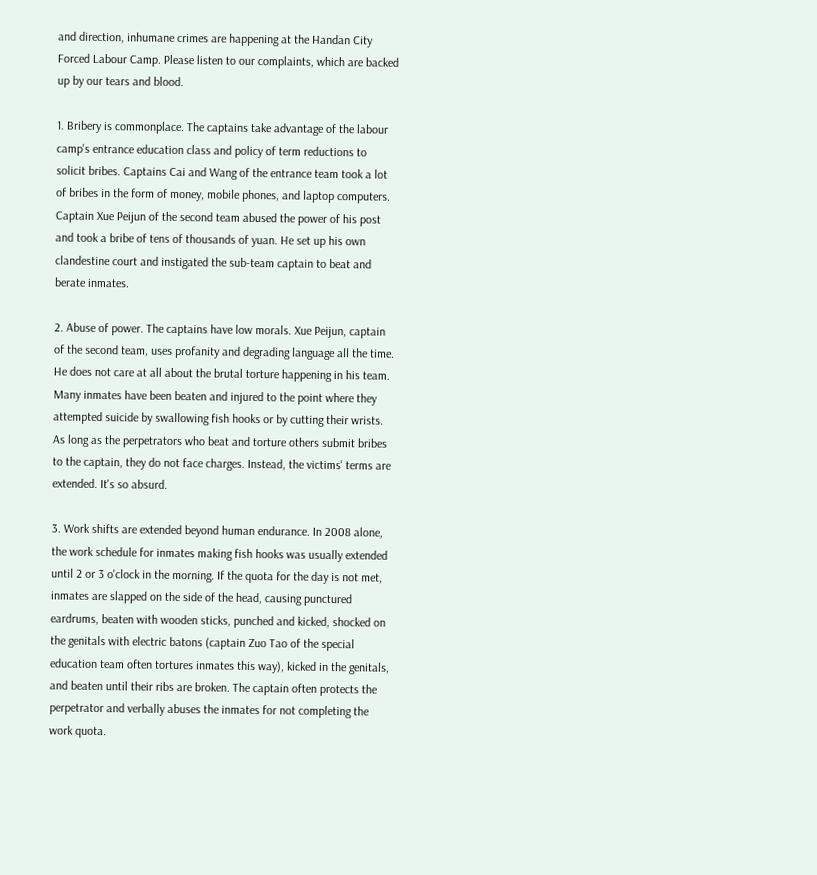and direction, inhumane crimes are happening at the Handan City Forced Labour Camp. Please listen to our complaints, which are backed up by our tears and blood.

1. Bribery is commonplace. The captains take advantage of the labour camp's entrance education class and policy of term reductions to solicit bribes. Captains Cai and Wang of the entrance team took a lot of bribes in the form of money, mobile phones, and laptop computers. Captain Xue Peijun of the second team abused the power of his post and took a bribe of tens of thousands of yuan. He set up his own clandestine court and instigated the sub-team captain to beat and berate inmates.

2. Abuse of power. The captains have low morals. Xue Peijun, captain of the second team, uses profanity and degrading language all the time. He does not care at all about the brutal torture happening in his team. Many inmates have been beaten and injured to the point where they attempted suicide by swallowing fish hooks or by cutting their wrists. As long as the perpetrators who beat and torture others submit bribes to the captain, they do not face charges. Instead, the victims' terms are extended. It's so absurd.

3. Work shifts are extended beyond human endurance. In 2008 alone, the work schedule for inmates making fish hooks was usually extended until 2 or 3 o'clock in the morning. If the quota for the day is not met, inmates are slapped on the side of the head, causing punctured eardrums, beaten with wooden sticks, punched and kicked, shocked on the genitals with electric batons (captain Zuo Tao of the special education team often tortures inmates this way), kicked in the genitals, and beaten until their ribs are broken. The captain often protects the perpetrator and verbally abuses the inmates for not completing the work quota.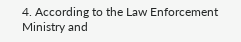4. According to the Law Enforcement Ministry and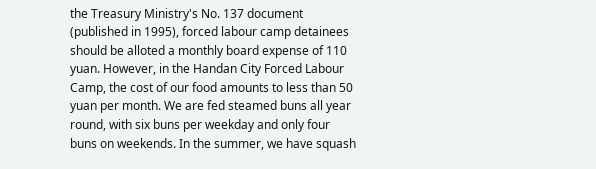the Treasury Ministry's No. 137 document (published in 1995), forced labour camp detainees should be alloted a monthly board expense of 110 yuan. However, in the Handan City Forced Labour Camp, the cost of our food amounts to less than 50 yuan per month. We are fed steamed buns all year round, with six buns per weekday and only four buns on weekends. In the summer, we have squash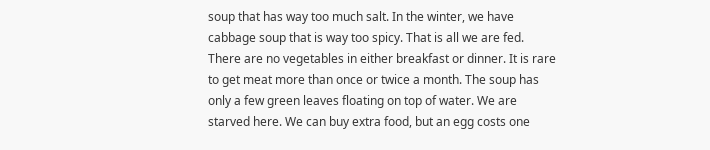soup that has way too much salt. In the winter, we have cabbage soup that is way too spicy. That is all we are fed. There are no vegetables in either breakfast or dinner. It is rare to get meat more than once or twice a month. The soup has only a few green leaves floating on top of water. We are starved here. We can buy extra food, but an egg costs one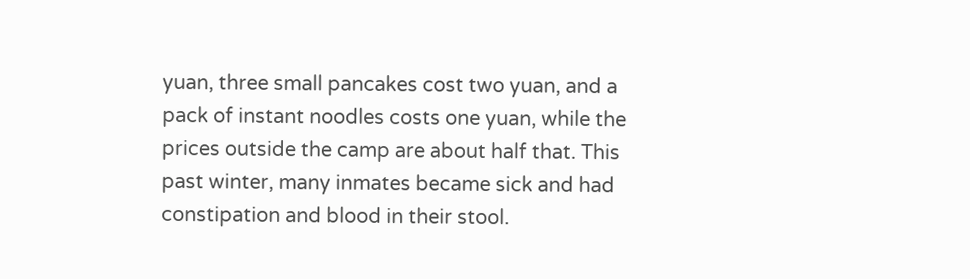yuan, three small pancakes cost two yuan, and a pack of instant noodles costs one yuan, while the prices outside the camp are about half that. This past winter, many inmates became sick and had constipation and blood in their stool.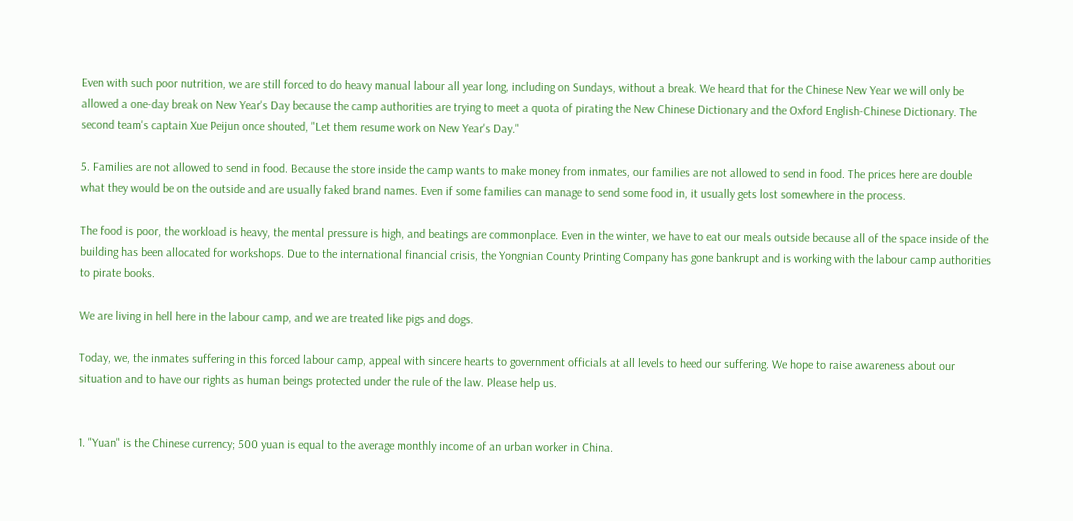Even with such poor nutrition, we are still forced to do heavy manual labour all year long, including on Sundays, without a break. We heard that for the Chinese New Year we will only be allowed a one-day break on New Year's Day because the camp authorities are trying to meet a quota of pirating the New Chinese Dictionary and the Oxford English-Chinese Dictionary. The second team's captain Xue Peijun once shouted, "Let them resume work on New Year's Day."

5. Families are not allowed to send in food. Because the store inside the camp wants to make money from inmates, our families are not allowed to send in food. The prices here are double what they would be on the outside and are usually faked brand names. Even if some families can manage to send some food in, it usually gets lost somewhere in the process.

The food is poor, the workload is heavy, the mental pressure is high, and beatings are commonplace. Even in the winter, we have to eat our meals outside because all of the space inside of the building has been allocated for workshops. Due to the international financial crisis, the Yongnian County Printing Company has gone bankrupt and is working with the labour camp authorities to pirate books.

We are living in hell here in the labour camp, and we are treated like pigs and dogs.

Today, we, the inmates suffering in this forced labour camp, appeal with sincere hearts to government officials at all levels to heed our suffering. We hope to raise awareness about our situation and to have our rights as human beings protected under the rule of the law. Please help us.


1. "Yuan" is the Chinese currency; 500 yuan is equal to the average monthly income of an urban worker in China.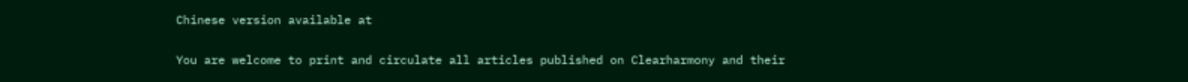Chinese version available at

You are welcome to print and circulate all articles published on Clearharmony and their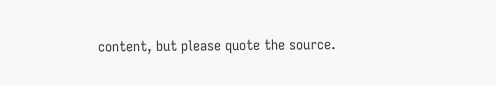content, but please quote the source.